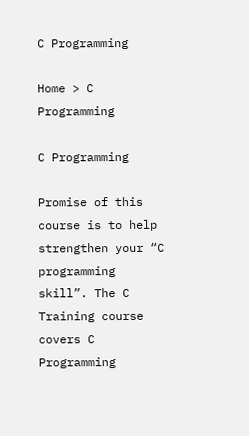C Programming

Home > C Programming

C Programming

Promise of this course is to help strengthen your “C programming skill”. The C Training course covers C Programming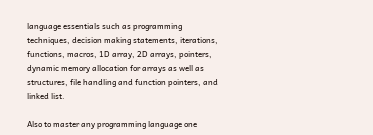language essentials such as programming techniques, decision making statements, iterations, functions, macros, 1D array, 2D arrays, pointers, dynamic memory allocation for arrays as well as structures, file handling and function pointers, and linked list.

Also to master any programming language one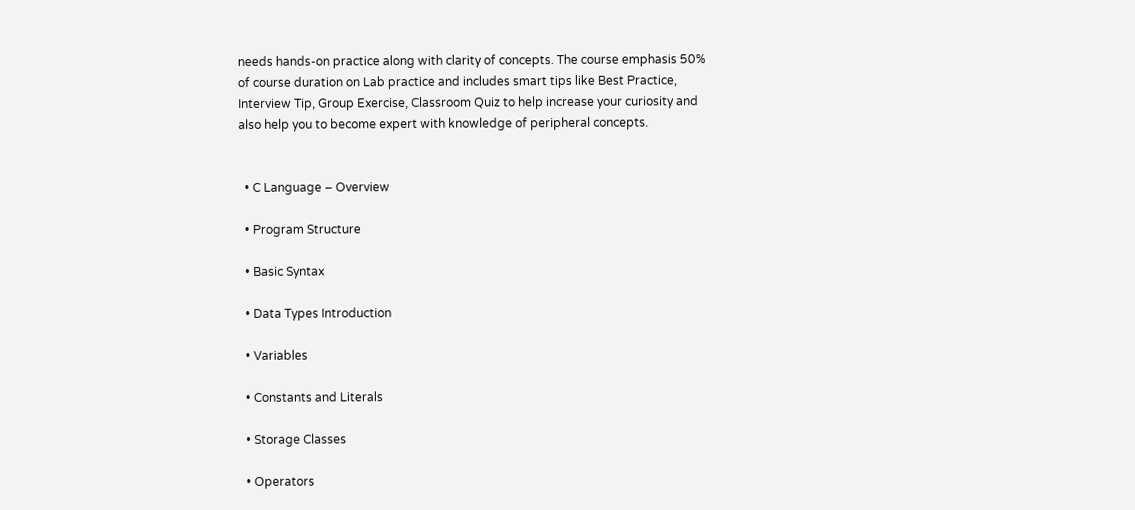needs hands-on practice along with clarity of concepts. The course emphasis 50% of course duration on Lab practice and includes smart tips like Best Practice, Interview Tip, Group Exercise, Classroom Quiz to help increase your curiosity and also help you to become expert with knowledge of peripheral concepts.


  • C Language – Overview

  • Program Structure

  • Basic Syntax

  • Data Types Introduction

  • Variables

  • Constants and Literals

  • Storage Classes

  • Operators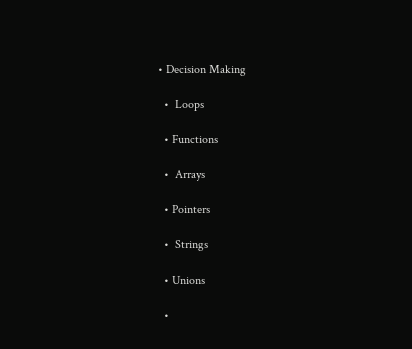• Decision Making

  •  Loops

  • Functions

  •  Arrays

  • Pointers

  •  Strings

  • Unions

  •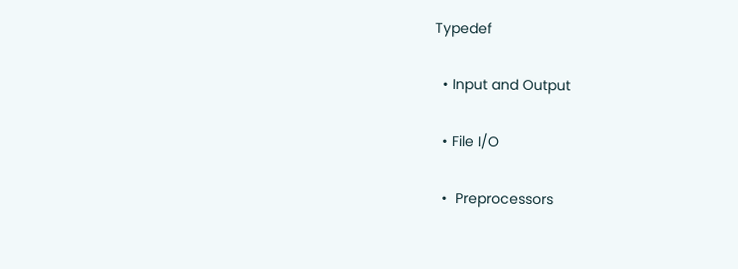Typedef

  • Input and Output

  • File I/O

  •  Preprocessors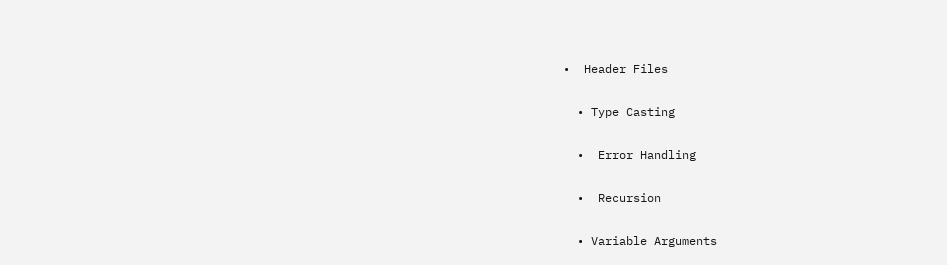•  Header Files

  • Type Casting

  •  Error Handling

  •  Recursion

  • Variable Arguments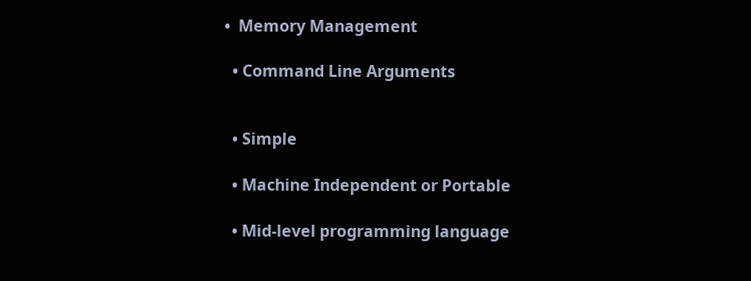•  Memory Management

  • Command Line Arguments


  • Simple

  • Machine Independent or Portable

  • Mid-level programming language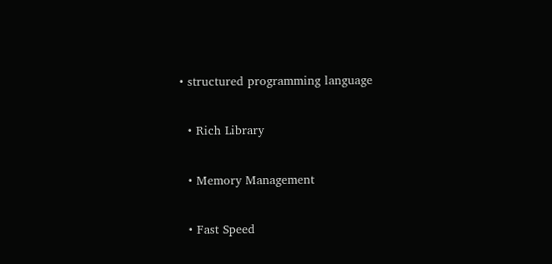• structured programming language

  • Rich Library

  • Memory Management

  • Fast Speed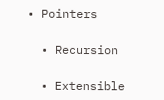• Pointers

  • Recursion

  • Extensible